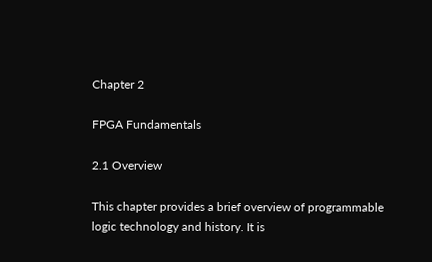Chapter 2

FPGA Fundamentals

2.1 Overview

This chapter provides a brief overview of programmable logic technology and history. It is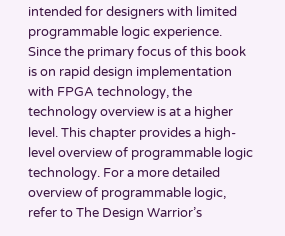intended for designers with limited programmable logic experience. Since the primary focus of this book is on rapid design implementation with FPGA technology, the technology overview is at a higher level. This chapter provides a high-level overview of programmable logic technology. For a more detailed overview of programmable logic, refer to The Design Warrior’s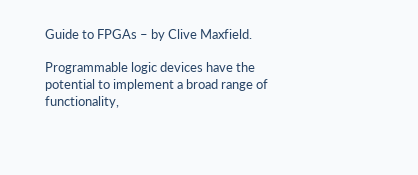Guide to FPGAs – by Clive Maxfield.

Programmable logic devices have the potential to implement a broad range of functionality,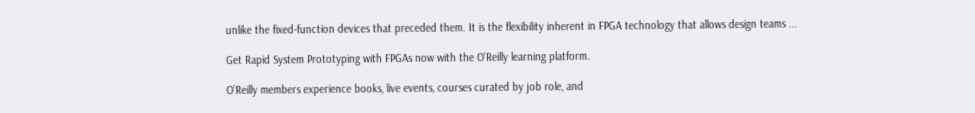unlike the fixed-function devices that preceded them. It is the flexibility inherent in FPGA technology that allows design teams ...

Get Rapid System Prototyping with FPGAs now with the O’Reilly learning platform.

O’Reilly members experience books, live events, courses curated by job role, and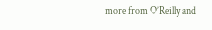more from O’Reilly and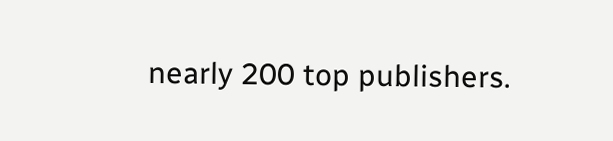nearly 200 top publishers.